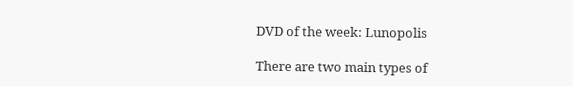DVD of the week: Lunopolis

There are two main types of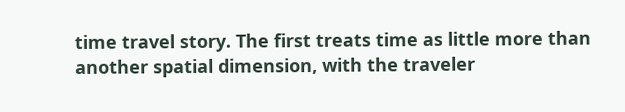time travel story. The first treats time as little more than another spatial dimension, with the traveler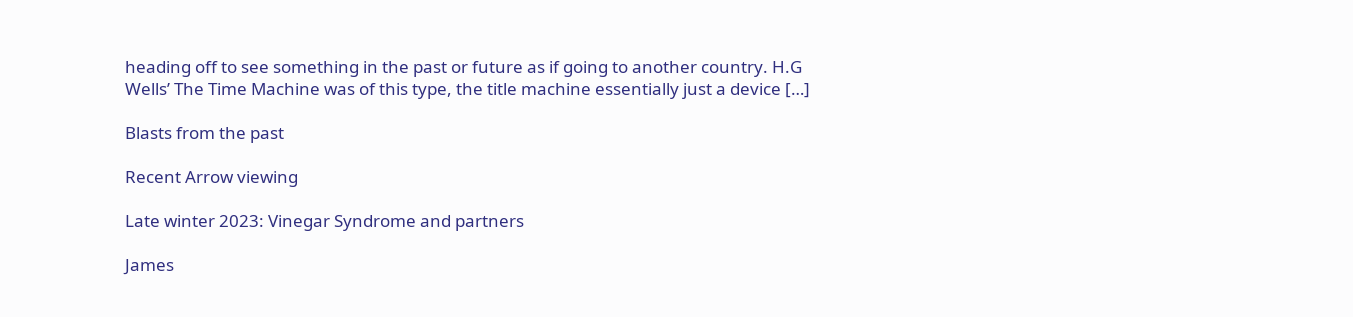heading off to see something in the past or future as if going to another country. H.G Wells’ The Time Machine was of this type, the title machine essentially just a device […]

Blasts from the past

Recent Arrow viewing

Late winter 2023: Vinegar Syndrome and partners

James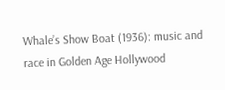Whale’s Show Boat (1936): music and race in Golden Age Hollywood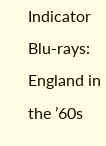Indicator Blu-rays: England in the ’60s